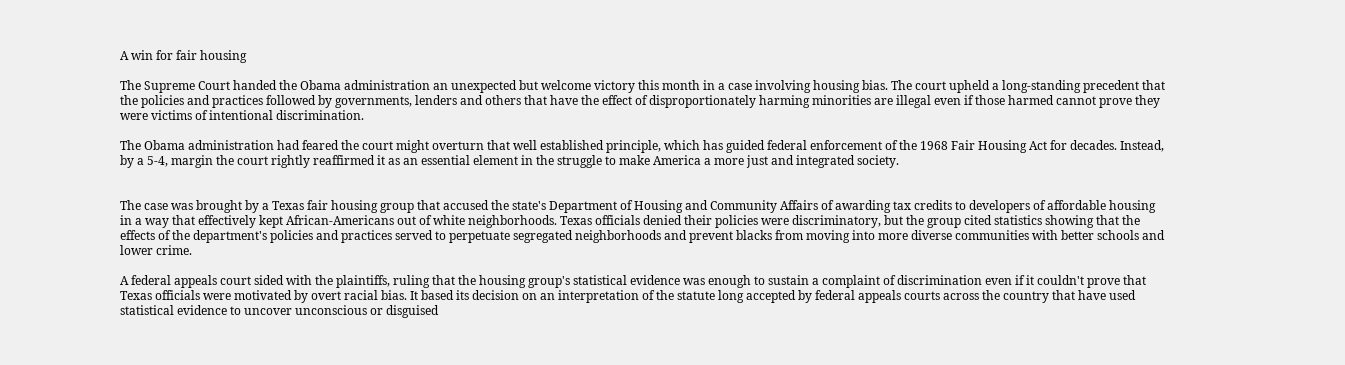A win for fair housing

The Supreme Court handed the Obama administration an unexpected but welcome victory this month in a case involving housing bias. The court upheld a long-standing precedent that the policies and practices followed by governments, lenders and others that have the effect of disproportionately harming minorities are illegal even if those harmed cannot prove they were victims of intentional discrimination.

The Obama administration had feared the court might overturn that well established principle, which has guided federal enforcement of the 1968 Fair Housing Act for decades. Instead, by a 5-4, margin the court rightly reaffirmed it as an essential element in the struggle to make America a more just and integrated society.


The case was brought by a Texas fair housing group that accused the state's Department of Housing and Community Affairs of awarding tax credits to developers of affordable housing in a way that effectively kept African-Americans out of white neighborhoods. Texas officials denied their policies were discriminatory, but the group cited statistics showing that the effects of the department's policies and practices served to perpetuate segregated neighborhoods and prevent blacks from moving into more diverse communities with better schools and lower crime.

A federal appeals court sided with the plaintiffs, ruling that the housing group's statistical evidence was enough to sustain a complaint of discrimination even if it couldn't prove that Texas officials were motivated by overt racial bias. It based its decision on an interpretation of the statute long accepted by federal appeals courts across the country that have used statistical evidence to uncover unconscious or disguised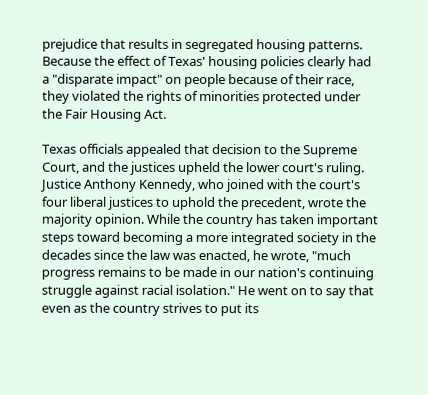prejudice that results in segregated housing patterns. Because the effect of Texas' housing policies clearly had a "disparate impact" on people because of their race, they violated the rights of minorities protected under the Fair Housing Act.

Texas officials appealed that decision to the Supreme Court, and the justices upheld the lower court's ruling. Justice Anthony Kennedy, who joined with the court's four liberal justices to uphold the precedent, wrote the majority opinion. While the country has taken important steps toward becoming a more integrated society in the decades since the law was enacted, he wrote, "much progress remains to be made in our nation's continuing struggle against racial isolation." He went on to say that even as the country strives to put its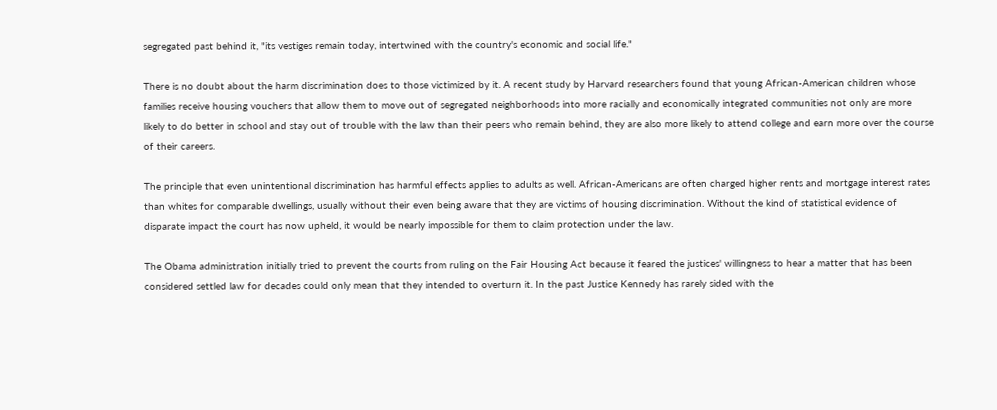segregated past behind it, "its vestiges remain today, intertwined with the country's economic and social life."

There is no doubt about the harm discrimination does to those victimized by it. A recent study by Harvard researchers found that young African-American children whose families receive housing vouchers that allow them to move out of segregated neighborhoods into more racially and economically integrated communities not only are more likely to do better in school and stay out of trouble with the law than their peers who remain behind, they are also more likely to attend college and earn more over the course of their careers.

The principle that even unintentional discrimination has harmful effects applies to adults as well. African-Americans are often charged higher rents and mortgage interest rates than whites for comparable dwellings, usually without their even being aware that they are victims of housing discrimination. Without the kind of statistical evidence of disparate impact the court has now upheld, it would be nearly impossible for them to claim protection under the law.

The Obama administration initially tried to prevent the courts from ruling on the Fair Housing Act because it feared the justices' willingness to hear a matter that has been considered settled law for decades could only mean that they intended to overturn it. In the past Justice Kennedy has rarely sided with the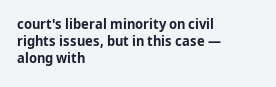court's liberal minority on civil rights issues, but in this case — along with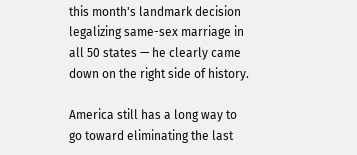this month's landmark decision legalizing same-sex marriage in all 50 states — he clearly came down on the right side of history.

America still has a long way to go toward eliminating the last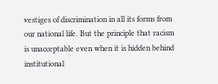vestiges of discrimination in all its forms from our national life. But the principle that racism is unacceptable even when it is hidden behind institutional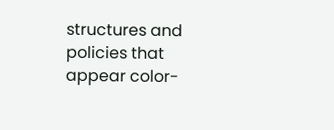structures and policies that appear color-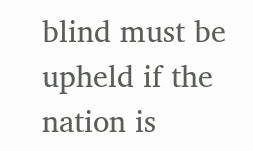blind must be upheld if the nation is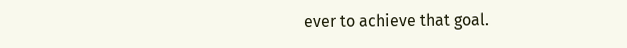ever to achieve that goal.